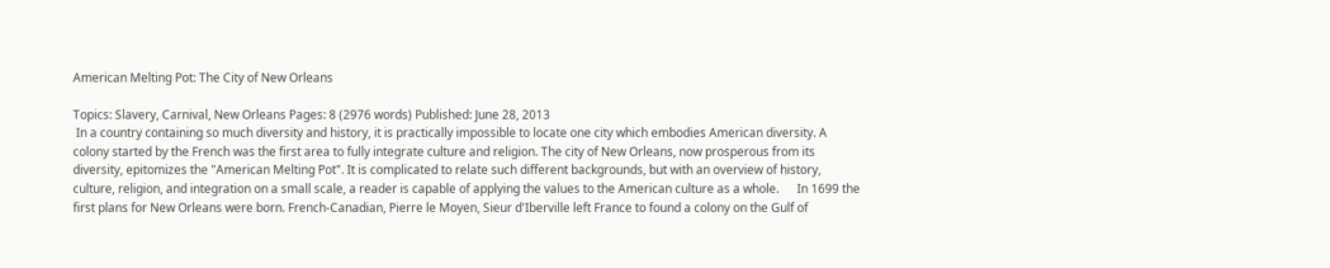American Melting Pot: The City of New Orleans

Topics: Slavery, Carnival, New Orleans Pages: 8 (2976 words) Published: June 28, 2013
 In a country containing so much diversity and history, it is practically impossible to locate one city which embodies American diversity. A colony started by the French was the first area to fully integrate culture and religion. The city of New Orleans, now prosperous from its diversity, epitomizes the "American Melting Pot". It is complicated to relate such different backgrounds, but with an overview of history, culture, religion, and integration on a small scale, a reader is capable of applying the values to the American culture as a whole.      In 1699 the first plans for New Orleans were born. French-Canadian, Pierre le Moyen, Sieur d'Iberville left France to found a colony on the Gulf of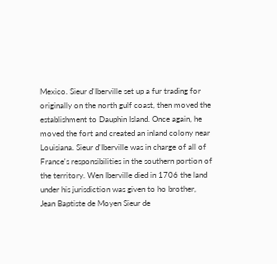Mexico. Sieur d'Iberville set up a fur trading for originally on the north gulf coast, then moved the establishment to Dauphin Island. Once again, he moved the fort and created an inland colony near Louisiana. Sieur d'Iberville was in charge of all of France's responsibilities in the southern portion of the territory. Wen Iberville died in 1706 the land under his jurisdiction was given to ho brother, Jean Baptiste de Moyen Sieur de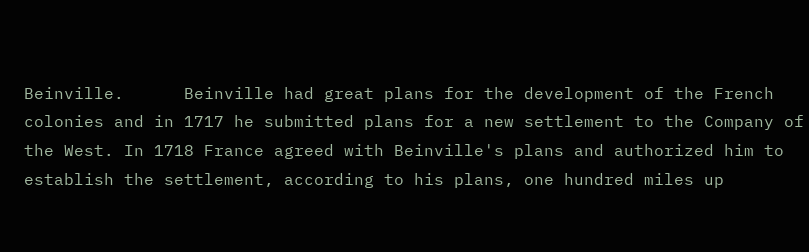Beinville.      Beinville had great plans for the development of the French colonies and in 1717 he submitted plans for a new settlement to the Company of the West. In 1718 France agreed with Beinville's plans and authorized him to establish the settlement, according to his plans, one hundred miles up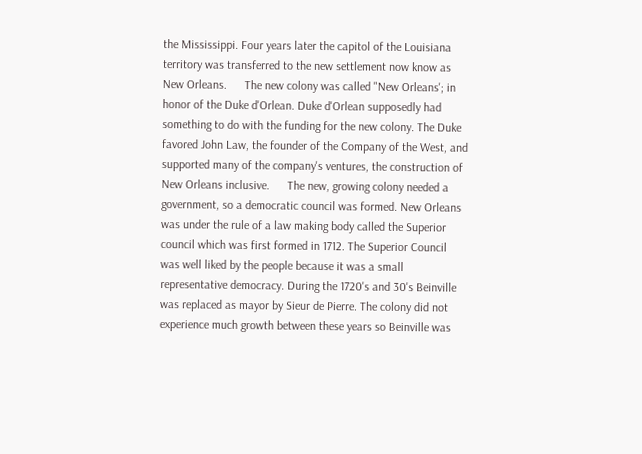the Mississippi. Four years later the capitol of the Louisiana territory was transferred to the new settlement now know as New Orleans.      The new colony was called "New Orleans'; in honor of the Duke d'Orlean. Duke d'Orlean supposedly had something to do with the funding for the new colony. The Duke favored John Law, the founder of the Company of the West, and supported many of the company's ventures, the construction of New Orleans inclusive.      The new, growing colony needed a government, so a democratic council was formed. New Orleans was under the rule of a law making body called the Superior council which was first formed in 1712. The Superior Council was well liked by the people because it was a small representative democracy. During the 1720's and 30's Beinville was replaced as mayor by Sieur de Pierre. The colony did not experience much growth between these years so Beinville was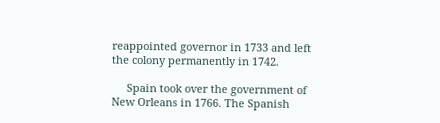reappointed governor in 1733 and left the colony permanently in 1742.

     Spain took over the government of New Orleans in 1766. The Spanish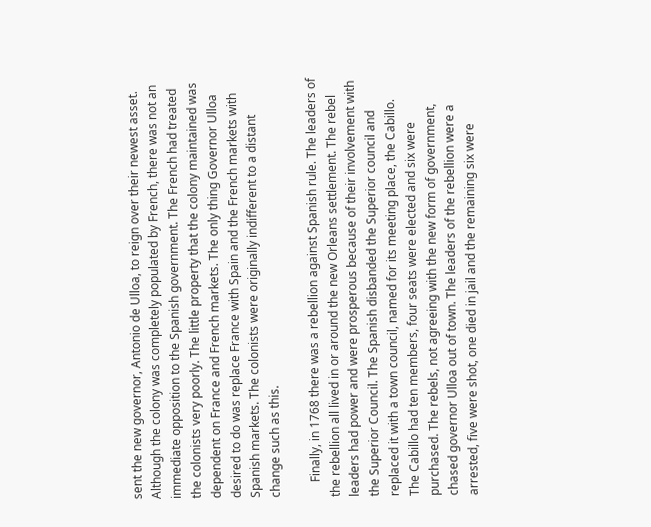sent the new governor, Antonio de Ulloa, to reign over their newest asset. Although the colony was completely populated by French, there was not an immediate opposition to the Spanish government. The French had treated the colonists very poorly. The little property that the colony maintained was dependent on France and French markets. The only thing Governor Ulloa desired to do was replace France with Spain and the French markets with Spanish markets. The colonists were originally indifferent to a distant change such as this.

     Finally, in 1768 there was a rebellion against Spanish rule. The leaders of the rebellion all lived in or around the new Orleans settlement. The rebel leaders had power and were prosperous because of their involvement with the Superior Council. The Spanish disbanded the Superior council and replaced it with a town council, named for its meeting place, the Cabillo. The Cabillo had ten members, four seats were elected and six were purchased. The rebels, not agreeing with the new form of government, chased governor Ulloa out of town. The leaders of the rebellion were a arrested, five were shot, one died in jail and the remaining six were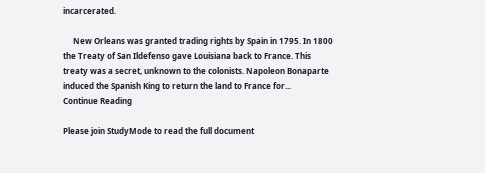incarcerated.

     New Orleans was granted trading rights by Spain in 1795. In 1800 the Treaty of San Ildefenso gave Louisiana back to France. This treaty was a secret, unknown to the colonists. Napoleon Bonaparte induced the Spanish King to return the land to France for...
Continue Reading

Please join StudyMode to read the full document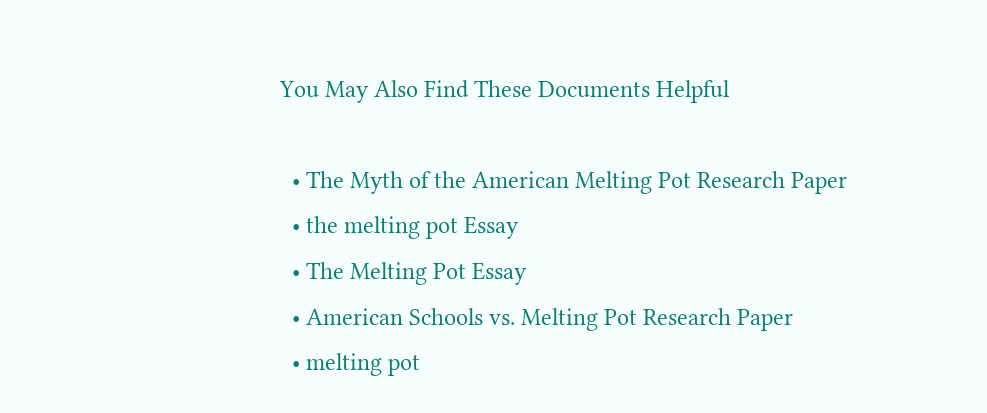You May Also Find These Documents Helpful

  • The Myth of the American Melting Pot Research Paper
  • the melting pot Essay
  • The Melting Pot Essay
  • American Schools vs. Melting Pot Research Paper
  • melting pot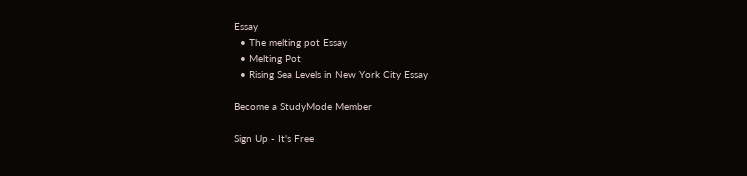Essay
  • The melting pot Essay
  • Melting Pot
  • Rising Sea Levels in New York City Essay

Become a StudyMode Member

Sign Up - It's Free